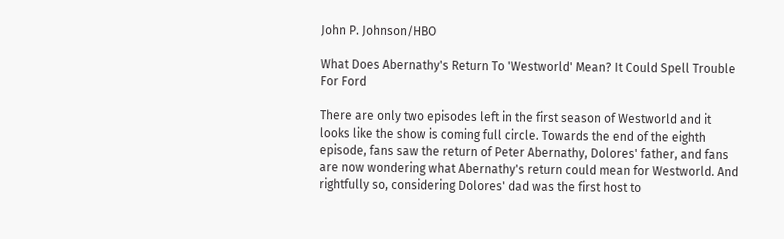John P. Johnson/HBO

What Does Abernathy's Return To 'Westworld' Mean? It Could Spell Trouble For Ford

There are only two episodes left in the first season of Westworld and it looks like the show is coming full circle. Towards the end of the eighth episode, fans saw the return of Peter Abernathy, Dolores' father, and fans are now wondering what Abernathy's return could mean for Westworld. And rightfully so, considering Dolores' dad was the first host to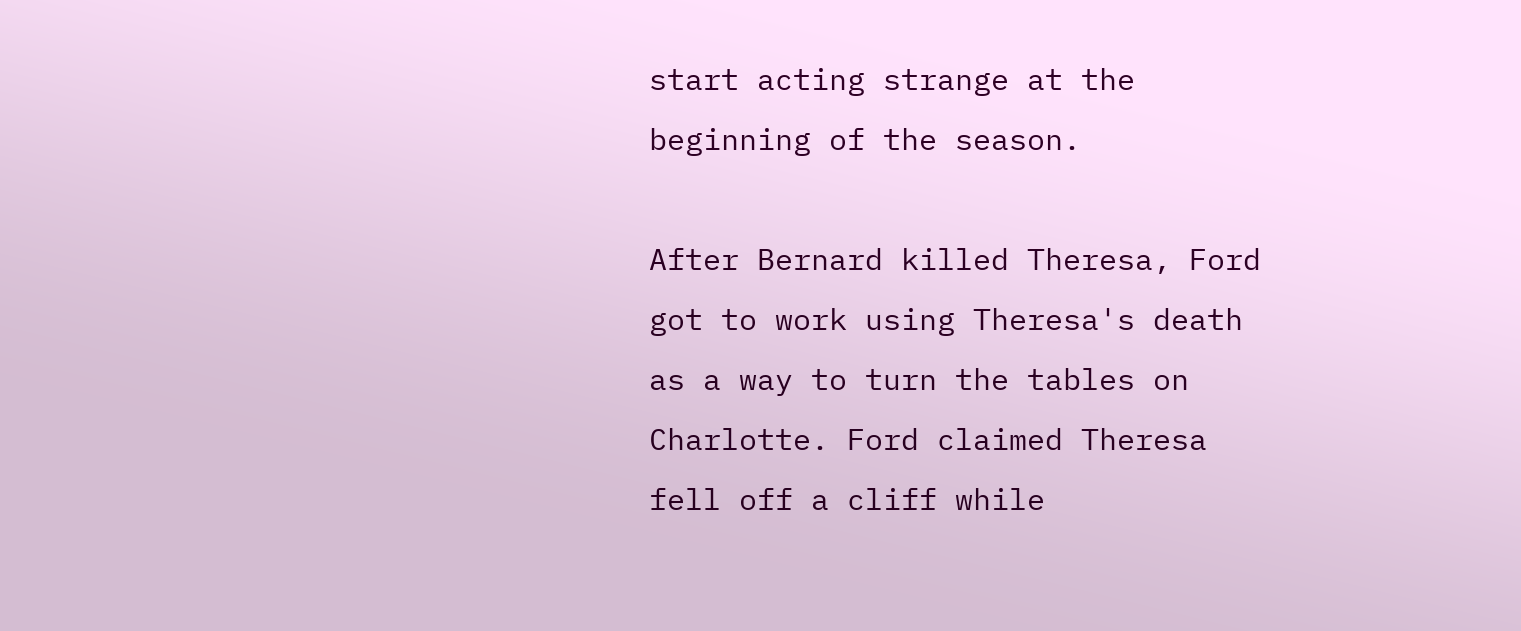start acting strange at the beginning of the season.

After Bernard killed Theresa, Ford got to work using Theresa's death as a way to turn the tables on Charlotte. Ford claimed Theresa fell off a cliff while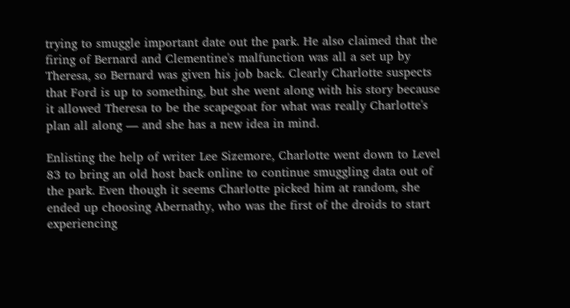trying to smuggle important date out the park. He also claimed that the firing of Bernard and Clementine's malfunction was all a set up by Theresa, so Bernard was given his job back. Clearly Charlotte suspects that Ford is up to something, but she went along with his story because it allowed Theresa to be the scapegoat for what was really Charlotte's plan all along — and she has a new idea in mind.

Enlisting the help of writer Lee Sizemore, Charlotte went down to Level 83 to bring an old host back online to continue smuggling data out of the park. Even though it seems Charlotte picked him at random, she ended up choosing Abernathy, who was the first of the droids to start experiencing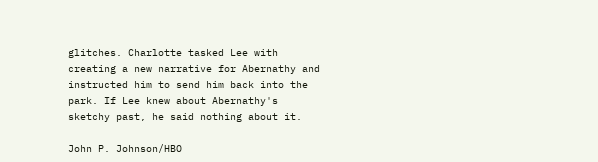glitches. Charlotte tasked Lee with creating a new narrative for Abernathy and instructed him to send him back into the park. If Lee knew about Abernathy's sketchy past, he said nothing about it.

John P. Johnson/HBO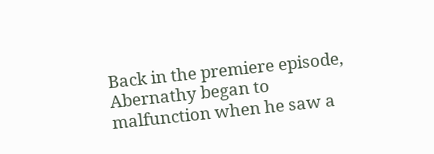Back in the premiere episode, Abernathy began to malfunction when he saw a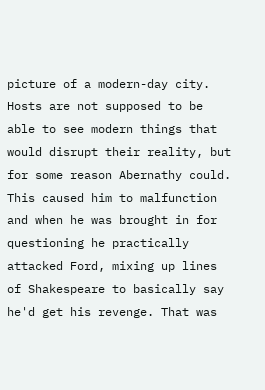picture of a modern-day city. Hosts are not supposed to be able to see modern things that would disrupt their reality, but for some reason Abernathy could. This caused him to malfunction and when he was brought in for questioning he practically attacked Ford, mixing up lines of Shakespeare to basically say he'd get his revenge. That was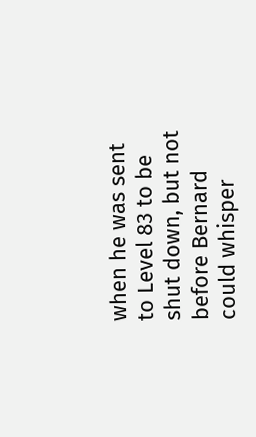when he was sent to Level 83 to be shut down, but not before Bernard could whisper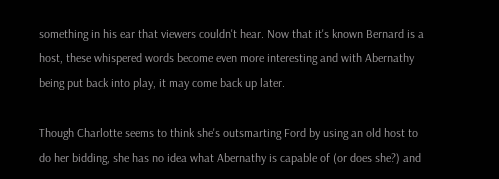something in his ear that viewers couldn't hear. Now that it's known Bernard is a host, these whispered words become even more interesting and with Abernathy being put back into play, it may come back up later.

Though Charlotte seems to think she's outsmarting Ford by using an old host to do her bidding, she has no idea what Abernathy is capable of (or does she?) and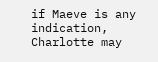if Maeve is any indication, Charlotte may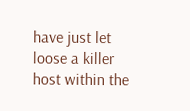have just let loose a killer host within the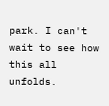park. I can't wait to see how this all unfolds.